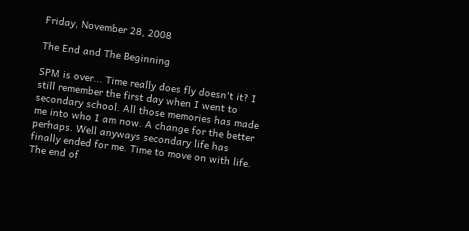Friday, November 28, 2008

The End and The Beginning

SPM is over... Time really does fly doesn't it? I still remember the first day when I went to secondary school. All those memories has made me into who I am now. A change for the better perhaps. Well anyways secondary life has finally ended for me. Time to move on with life. The end of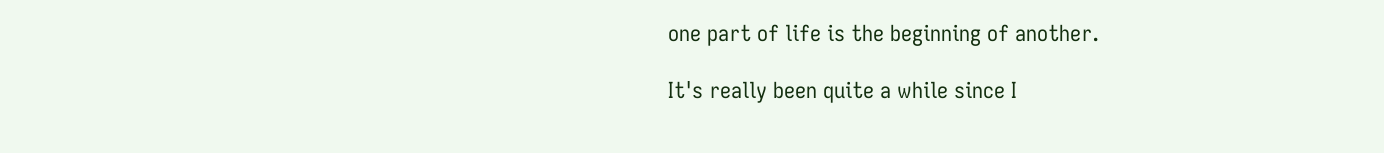one part of life is the beginning of another.

It's really been quite a while since I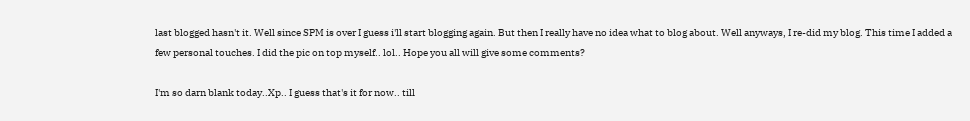last blogged hasn't it. Well since SPM is over I guess i'll start blogging again. But then I really have no idea what to blog about. Well anyways, I re-did my blog. This time I added a few personal touches. I did the pic on top myself.. lol.. Hope you all will give some comments?

I'm so darn blank today..Xp.. I guess that's it for now.. till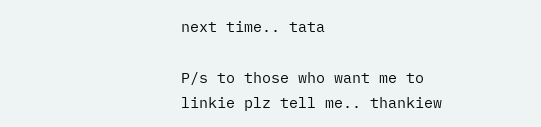next time.. tata

P/s to those who want me to linkie plz tell me.. thankiew